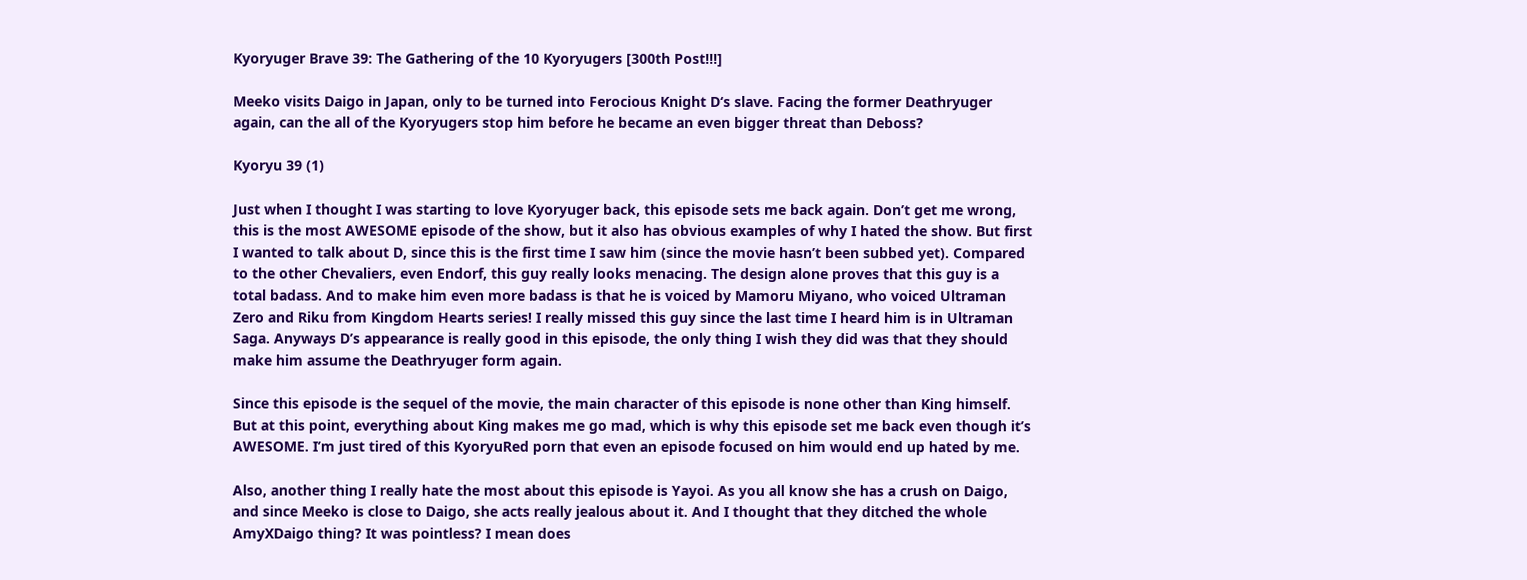Kyoryuger Brave 39: The Gathering of the 10 Kyoryugers [300th Post!!!]

Meeko visits Daigo in Japan, only to be turned into Ferocious Knight D‘s slave. Facing the former Deathryuger again, can the all of the Kyoryugers stop him before he became an even bigger threat than Deboss?

Kyoryu 39 (1)

Just when I thought I was starting to love Kyoryuger back, this episode sets me back again. Don’t get me wrong, this is the most AWESOME episode of the show, but it also has obvious examples of why I hated the show. But first I wanted to talk about D, since this is the first time I saw him (since the movie hasn’t been subbed yet). Compared to the other Chevaliers, even Endorf, this guy really looks menacing. The design alone proves that this guy is a total badass. And to make him even more badass is that he is voiced by Mamoru Miyano, who voiced Ultraman Zero and Riku from Kingdom Hearts series! I really missed this guy since the last time I heard him is in Ultraman Saga. Anyways D’s appearance is really good in this episode, the only thing I wish they did was that they should make him assume the Deathryuger form again.

Since this episode is the sequel of the movie, the main character of this episode is none other than King himself. But at this point, everything about King makes me go mad, which is why this episode set me back even though it’s AWESOME. I’m just tired of this KyoryuRed porn that even an episode focused on him would end up hated by me.

Also, another thing I really hate the most about this episode is Yayoi. As you all know she has a crush on Daigo, and since Meeko is close to Daigo, she acts really jealous about it. And I thought that they ditched the whole AmyXDaigo thing? It was pointless? I mean does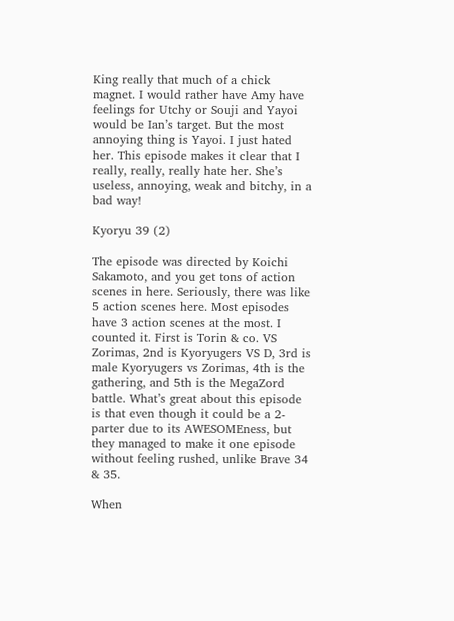King really that much of a chick magnet. I would rather have Amy have feelings for Utchy or Souji and Yayoi would be Ian’s target. But the most annoying thing is Yayoi. I just hated her. This episode makes it clear that I really, really, really hate her. She’s useless, annoying, weak and bitchy, in a bad way!

Kyoryu 39 (2)

The episode was directed by Koichi Sakamoto, and you get tons of action scenes in here. Seriously, there was like 5 action scenes here. Most episodes have 3 action scenes at the most. I counted it. First is Torin & co. VS Zorimas, 2nd is Kyoryugers VS D, 3rd is male Kyoryugers vs Zorimas, 4th is the gathering, and 5th is the MegaZord battle. What’s great about this episode is that even though it could be a 2-parter due to its AWESOMEness, but they managed to make it one episode without feeling rushed, unlike Brave 34 & 35.

When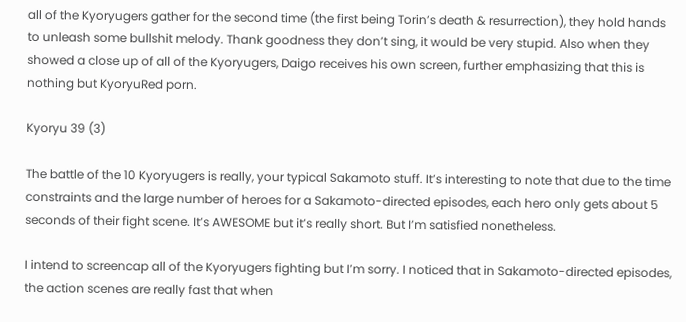all of the Kyoryugers gather for the second time (the first being Torin’s death & resurrection), they hold hands to unleash some bullshit melody. Thank goodness they don’t sing, it would be very stupid. Also when they showed a close up of all of the Kyoryugers, Daigo receives his own screen, further emphasizing that this is nothing but KyoryuRed porn.

Kyoryu 39 (3)

The battle of the 10 Kyoryugers is really, your typical Sakamoto stuff. It’s interesting to note that due to the time constraints and the large number of heroes for a Sakamoto-directed episodes, each hero only gets about 5 seconds of their fight scene. It’s AWESOME but it’s really short. But I’m satisfied nonetheless.

I intend to screencap all of the Kyoryugers fighting but I’m sorry. I noticed that in Sakamoto-directed episodes, the action scenes are really fast that when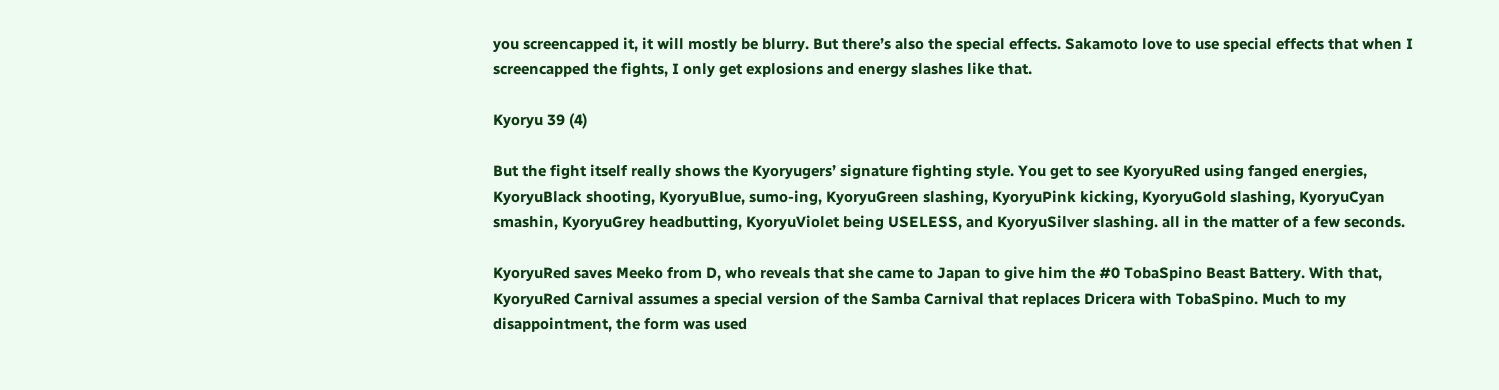you screencapped it, it will mostly be blurry. But there’s also the special effects. Sakamoto love to use special effects that when I screencapped the fights, I only get explosions and energy slashes like that.

Kyoryu 39 (4)

But the fight itself really shows the Kyoryugers’ signature fighting style. You get to see KyoryuRed using fanged energies, KyoryuBlack shooting, KyoryuBlue, sumo-ing, KyoryuGreen slashing, KyoryuPink kicking, KyoryuGold slashing, KyoryuCyan smashin, KyoryuGrey headbutting, KyoryuViolet being USELESS, and KyoryuSilver slashing. all in the matter of a few seconds.

KyoryuRed saves Meeko from D, who reveals that she came to Japan to give him the #0 TobaSpino Beast Battery. With that, KyoryuRed Carnival assumes a special version of the Samba Carnival that replaces Dricera with TobaSpino. Much to my disappointment, the form was used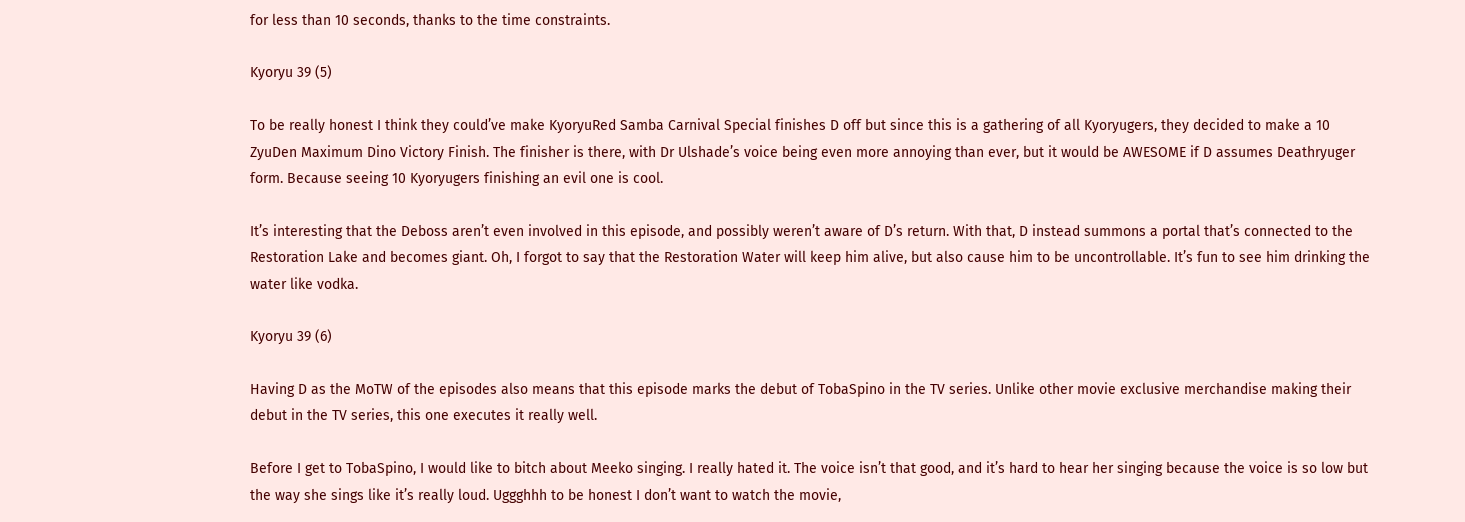for less than 10 seconds, thanks to the time constraints.

Kyoryu 39 (5)

To be really honest I think they could’ve make KyoryuRed Samba Carnival Special finishes D off but since this is a gathering of all Kyoryugers, they decided to make a 10 ZyuDen Maximum Dino Victory Finish. The finisher is there, with Dr Ulshade’s voice being even more annoying than ever, but it would be AWESOME if D assumes Deathryuger form. Because seeing 10 Kyoryugers finishing an evil one is cool.

It’s interesting that the Deboss aren’t even involved in this episode, and possibly weren’t aware of D’s return. With that, D instead summons a portal that’s connected to the Restoration Lake and becomes giant. Oh, I forgot to say that the Restoration Water will keep him alive, but also cause him to be uncontrollable. It’s fun to see him drinking the water like vodka.

Kyoryu 39 (6)

Having D as the MoTW of the episodes also means that this episode marks the debut of TobaSpino in the TV series. Unlike other movie exclusive merchandise making their debut in the TV series, this one executes it really well.

Before I get to TobaSpino, I would like to bitch about Meeko singing. I really hated it. The voice isn’t that good, and it’s hard to hear her singing because the voice is so low but the way she sings like it’s really loud. Uggghhh to be honest I don’t want to watch the movie,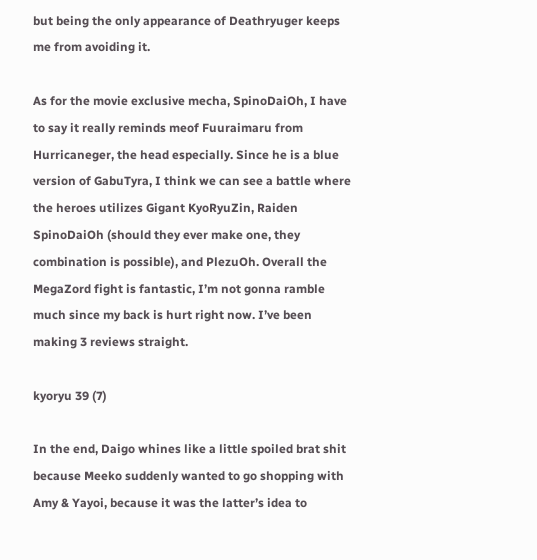but being the only appearance of Deathryuger keeps me from avoiding it.

As for the movie exclusive mecha, SpinoDaiOh, I have to say it really reminds meof Fuuraimaru from Hurricaneger, the head especially. Since he is a blue version of GabuTyra, I think we can see a battle where the heroes utilizes Gigant KyoRyuZin, Raiden SpinoDaiOh (should they ever make one, they combination is possible), and PlezuOh. Overall the MegaZord fight is fantastic, I’m not gonna ramble much since my back is hurt right now. I’ve been making 3 reviews straight.

kyoryu 39 (7)

In the end, Daigo whines like a little spoiled brat shit because Meeko suddenly wanted to go shopping with Amy & Yayoi, because it was the latter’s idea to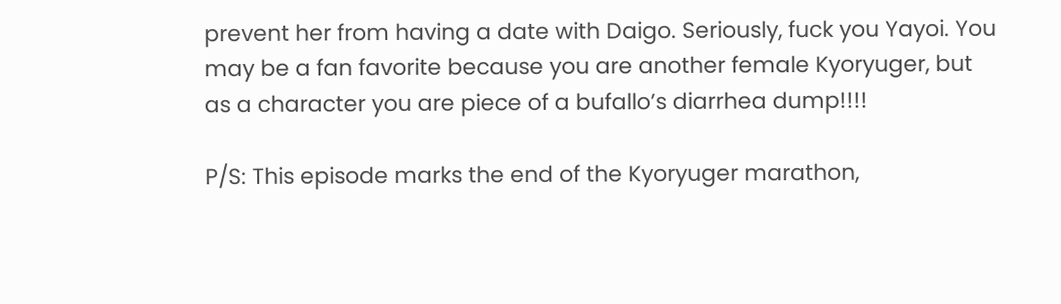prevent her from having a date with Daigo. Seriously, fuck you Yayoi. You may be a fan favorite because you are another female Kyoryuger, but as a character you are piece of a bufallo’s diarrhea dump!!!!

P/S: This episode marks the end of the Kyoryuger marathon,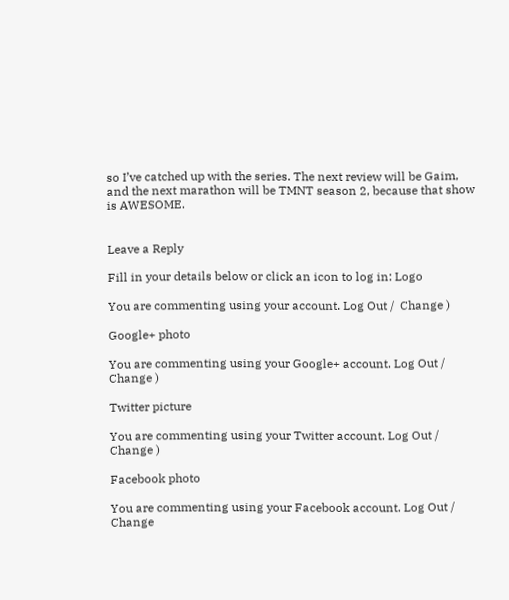so I’ve catched up with the series. The next review will be Gaim, and the next marathon will be TMNT season 2, because that show is AWESOME.


Leave a Reply

Fill in your details below or click an icon to log in: Logo

You are commenting using your account. Log Out /  Change )

Google+ photo

You are commenting using your Google+ account. Log Out /  Change )

Twitter picture

You are commenting using your Twitter account. Log Out /  Change )

Facebook photo

You are commenting using your Facebook account. Log Out /  Change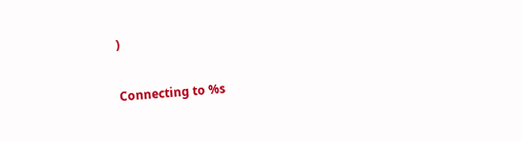)


Connecting to %s